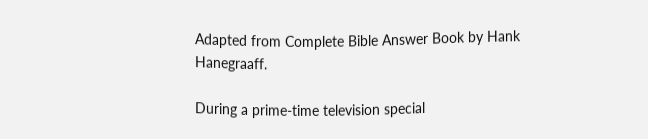Adapted from Complete Bible Answer Book by Hank Hanegraaff.

During a prime-time television special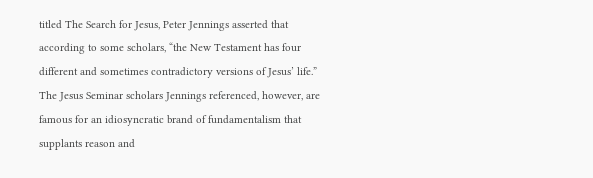titled The Search for Jesus, Peter Jennings asserted that according to some scholars, “the New Testament has four different and sometimes contradictory versions of Jesus’ life.” The Jesus Seminar scholars Jennings referenced, however, are famous for an idiosyncratic brand of fundamentalism that supplants reason and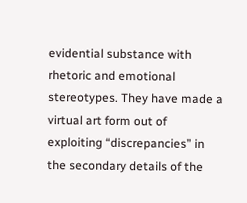evidential substance with rhetoric and emotional stereotypes. They have made a virtual art form out of exploiting “discrepancies” in the secondary details of the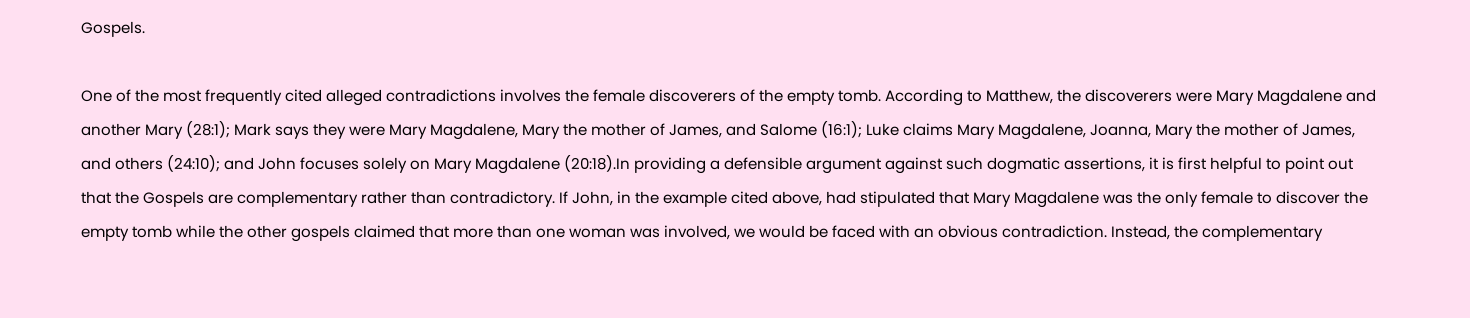Gospels.

One of the most frequently cited alleged contradictions involves the female discoverers of the empty tomb. According to Matthew, the discoverers were Mary Magdalene and another Mary (28:1); Mark says they were Mary Magdalene, Mary the mother of James, and Salome (16:1); Luke claims Mary Magdalene, Joanna, Mary the mother of James, and others (24:10); and John focuses solely on Mary Magdalene (20:18).In providing a defensible argument against such dogmatic assertions, it is first helpful to point out that the Gospels are complementary rather than contradictory. If John, in the example cited above, had stipulated that Mary Magdalene was the only female to discover the empty tomb while the other gospels claimed that more than one woman was involved, we would be faced with an obvious contradiction. Instead, the complementary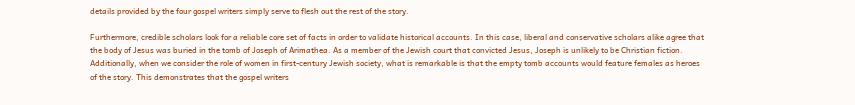details provided by the four gospel writers simply serve to flesh out the rest of the story.

Furthermore, credible scholars look for a reliable core set of facts in order to validate historical accounts. In this case, liberal and conservative scholars alike agree that the body of Jesus was buried in the tomb of Joseph of Arimathea. As a member of the Jewish court that convicted Jesus, Joseph is unlikely to be Christian fiction. Additionally, when we consider the role of women in first-century Jewish society, what is remarkable is that the empty tomb accounts would feature females as heroes of the story. This demonstrates that the gospel writers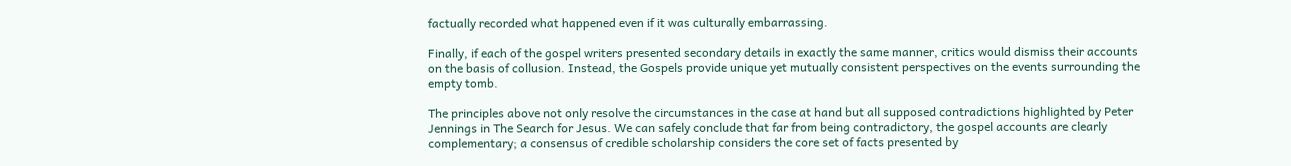factually recorded what happened even if it was culturally embarrassing.

Finally, if each of the gospel writers presented secondary details in exactly the same manner, critics would dismiss their accounts on the basis of collusion. Instead, the Gospels provide unique yet mutually consistent perspectives on the events surrounding the empty tomb.

The principles above not only resolve the circumstances in the case at hand but all supposed contradictions highlighted by Peter Jennings in The Search for Jesus. We can safely conclude that far from being contradictory, the gospel accounts are clearly complementary; a consensus of credible scholarship considers the core set of facts presented by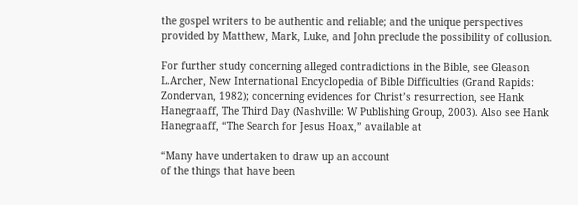the gospel writers to be authentic and reliable; and the unique perspectives provided by Matthew, Mark, Luke, and John preclude the possibility of collusion.

For further study concerning alleged contradictions in the Bible, see Gleason L.Archer, New International Encyclopedia of Bible Difficulties (Grand Rapids: Zondervan, 1982); concerning evidences for Christ’s resurrection, see Hank Hanegraaff, The Third Day (Nashville: W Publishing Group, 2003). Also see Hank Hanegraaff, “The Search for Jesus Hoax,” available at

“Many have undertaken to draw up an account
of the things that have been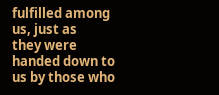fulfilled among us, just as
they were handed down to us by those who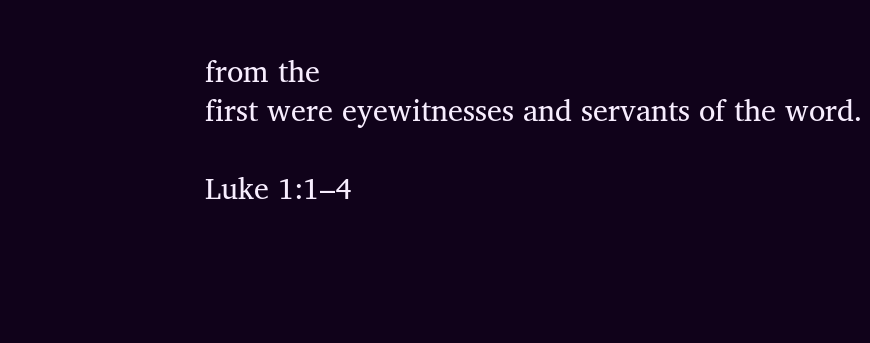from the
first were eyewitnesses and servants of the word.

Luke 1:1–4